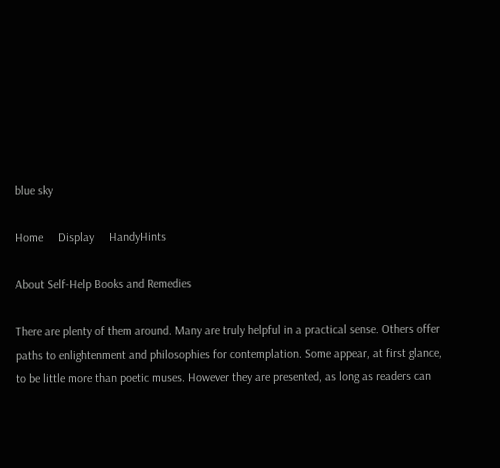blue sky

Home     Display     HandyHints

About Self-Help Books and Remedies

There are plenty of them around. Many are truly helpful in a practical sense. Others offer paths to enlightenment and philosophies for contemplation. Some appear, at first glance, to be little more than poetic muses. However they are presented, as long as readers can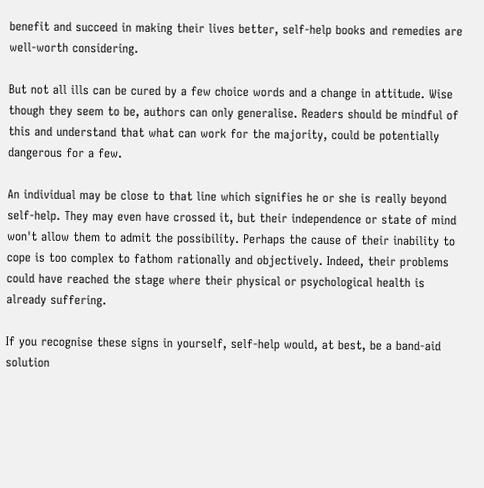benefit and succeed in making their lives better, self-help books and remedies are well-worth considering.

But not all ills can be cured by a few choice words and a change in attitude. Wise though they seem to be, authors can only generalise. Readers should be mindful of this and understand that what can work for the majority, could be potentially dangerous for a few.

An individual may be close to that line which signifies he or she is really beyond self-help. They may even have crossed it, but their independence or state of mind won't allow them to admit the possibility. Perhaps the cause of their inability to cope is too complex to fathom rationally and objectively. Indeed, their problems could have reached the stage where their physical or psychological health is already suffering.

If you recognise these signs in yourself, self-help would, at best, be a band-aid solution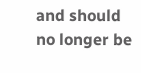and should no longer be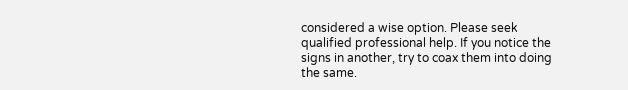considered a wise option. Please seek qualified professional help. If you notice the signs in another, try to coax them into doing the same.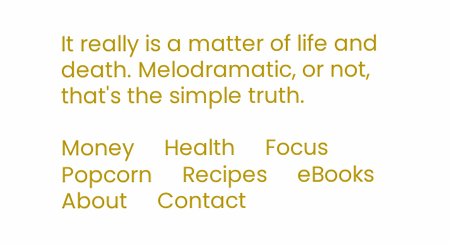It really is a matter of life and death. Melodramatic, or not, that's the simple truth.

Money     Health     Focus     Popcorn     Recipes     eBooks     About     Contact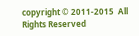copyright © 2011-2015  All Rights Reserved